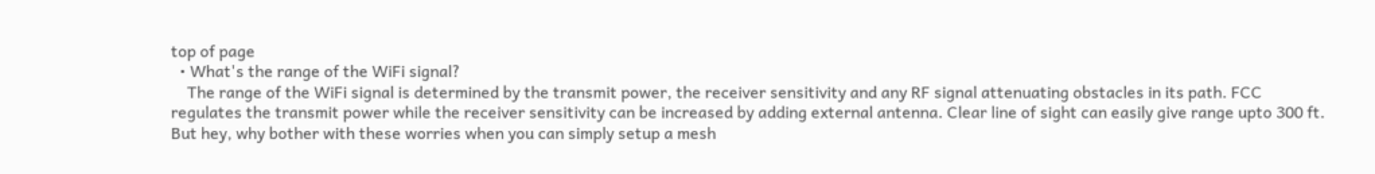top of page
  • What's the range of the WiFi signal?
    The range of the WiFi signal is determined by the transmit power, the receiver sensitivity and any RF signal attenuating obstacles in its path. FCC regulates the transmit power while the receiver sensitivity can be increased by adding external antenna. Clear line of sight can easily give range upto 300 ft. But hey, why bother with these worries when you can simply setup a mesh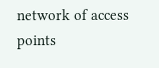network of access points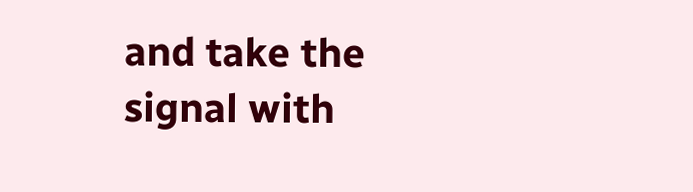and take the signal with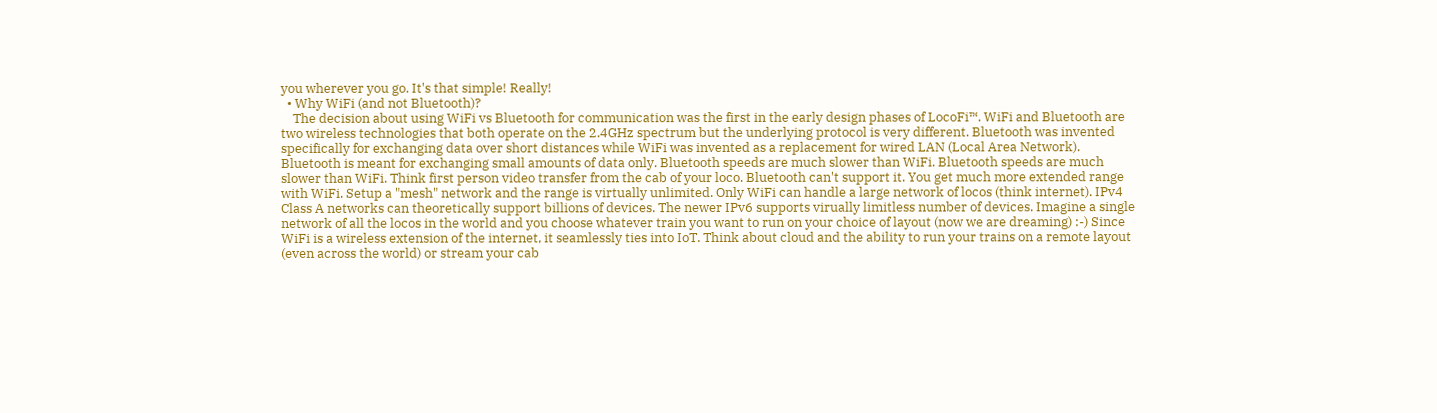you wherever you go. It's that simple! Really!
  • Why WiFi (and not Bluetooth)?
    The decision about using WiFi vs Bluetooth for communication was the first in the early design phases of LocoFi™. WiFi and Bluetooth are two wireless technologies that both operate on the 2.4GHz spectrum but the underlying protocol is very different. Bluetooth was invented specifically for exchanging data over short distances while WiFi was invented as a replacement for wired LAN (Local Area Network). Bluetooth is meant for exchanging small amounts of data only. Bluetooth speeds are much slower than WiFi. Bluetooth speeds are much slower than WiFi. Think first person video transfer from the cab of your loco. Bluetooth can't support it. You get much more extended range with WiFi. Setup a "mesh" network and the range is virtually unlimited. Only WiFi can handle a large network of locos (think internet). IPv4 Class A networks can theoretically support billions of devices. The newer IPv6 supports virually limitless number of devices. Imagine a single network of all the locos in the world and you choose whatever train you want to run on your choice of layout (now we are dreaming) :-) Since WiFi is a wireless extension of the internet, it seamlessly ties into IoT. Think about cloud and the ability to run your trains on a remote layout (even across the world) or stream your cab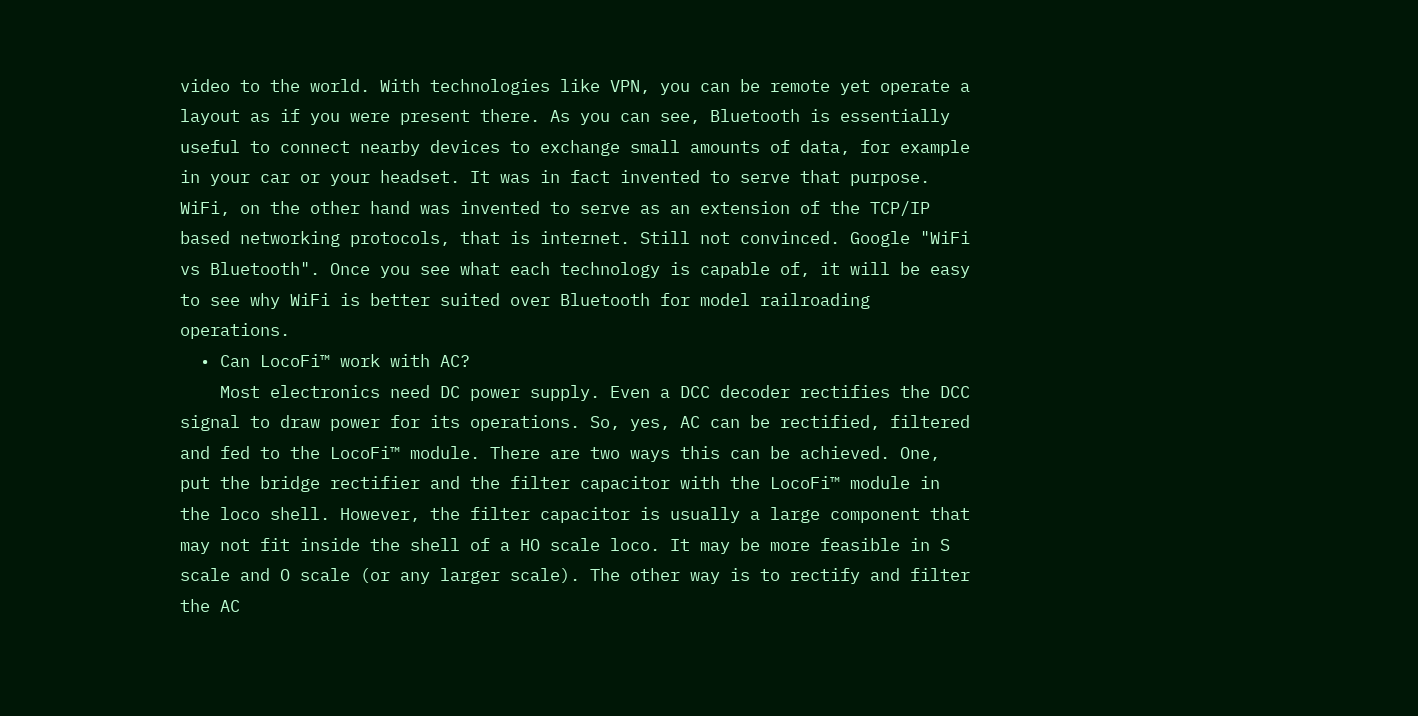video to the world. With technologies like VPN, you can be remote yet operate a layout as if you were present there. As you can see, Bluetooth is essentially useful to connect nearby devices to exchange small amounts of data, for example in your car or your headset. It was in fact invented to serve that purpose. WiFi, on the other hand was invented to serve as an extension of the TCP/IP based networking protocols, that is internet. Still not convinced. Google "WiFi vs Bluetooth". Once you see what each technology is capable of, it will be easy to see why WiFi is better suited over Bluetooth for model railroading operations.
  • Can LocoFi™ work with AC?
    Most electronics need DC power supply. Even a DCC decoder rectifies the DCC signal to draw power for its operations. So, yes, AC can be rectified, filtered and fed to the LocoFi™ module. There are two ways this can be achieved. One, put the bridge rectifier and the filter capacitor with the LocoFi™ module in the loco shell. However, the filter capacitor is usually a large component that may not fit inside the shell of a HO scale loco. It may be more feasible in S scale and O scale (or any larger scale). The other way is to rectify and filter the AC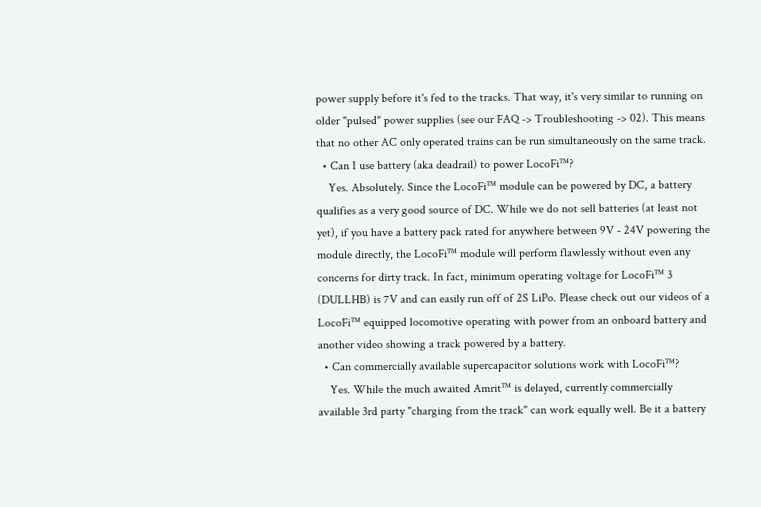power supply before it's fed to the tracks. That way, it's very similar to running on older "pulsed" power supplies (see our FAQ -> Troubleshooting -> 02). This means that no other AC only operated trains can be run simultaneously on the same track.
  • Can I use battery (aka deadrail) to power LocoFi™?
    Yes. Absolutely. Since the LocoFi™ module can be powered by DC, a battery qualifies as a very good source of DC. While we do not sell batteries (at least not yet), if you have a battery pack rated for anywhere between 9V - 24V powering the module directly, the LocoFi™ module will perform flawlessly without even any concerns for dirty track. In fact, minimum operating voltage for LocoFi™ 3 (DULLHB) is 7V and can easily run off of 2S LiPo. Please check out our videos of a LocoFi™ equipped locomotive operating with power from an onboard battery and another video showing a track powered by a battery.
  • Can commercially available supercapacitor solutions work with LocoFi™?
    Yes. While the much awaited Amrit™ is delayed, currently commercially available 3rd party "charging from the track" can work equally well. Be it a battery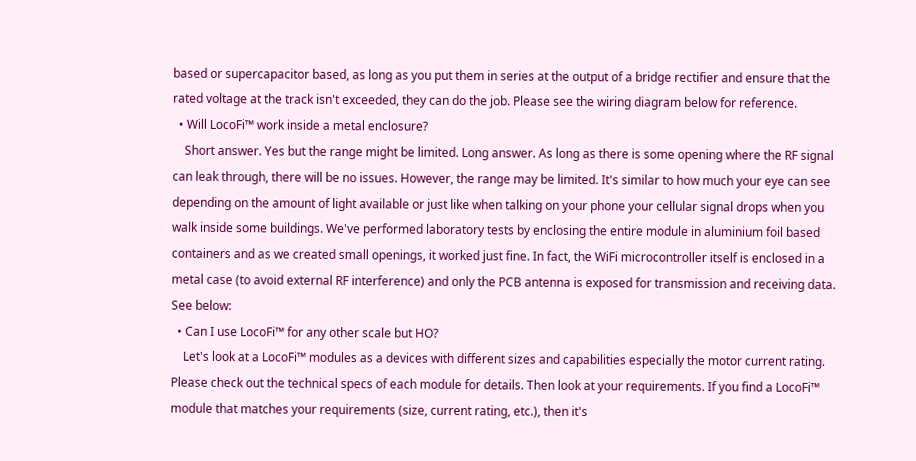based or supercapacitor based, as long as you put them in series at the output of a bridge rectifier and ensure that the rated voltage at the track isn't exceeded, they can do the job. Please see the wiring diagram below for reference.
  • Will LocoFi™ work inside a metal enclosure?
    Short answer. Yes but the range might be limited. Long answer. As long as there is some opening where the RF signal can leak through, there will be no issues. However, the range may be limited. It's similar to how much your eye can see depending on the amount of light available or just like when talking on your phone your cellular signal drops when you walk inside some buildings. We've performed laboratory tests by enclosing the entire module in aluminium foil based containers and as we created small openings, it worked just fine. In fact, the WiFi microcontroller itself is enclosed in a metal case (to avoid external RF interference) and only the PCB antenna is exposed for transmission and receiving data. See below:
  • Can I use LocoFi™ for any other scale but HO?
    Let's look at a LocoFi™ modules as a devices with different sizes and capabilities especially the motor current rating. Please check out the technical specs of each module for details. Then look at your requirements. If you find a LocoFi™ module that matches your requirements (size, current rating, etc.), then it's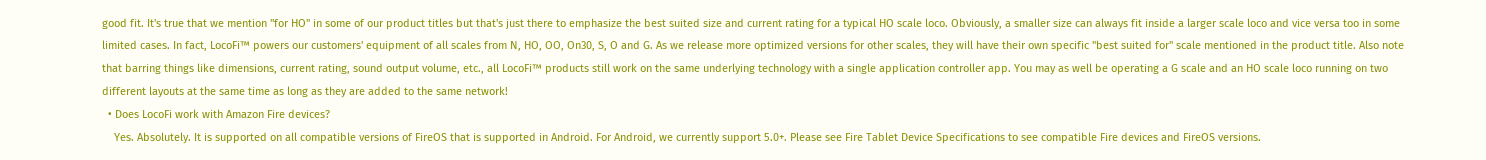good fit. It's true that we mention "for HO" in some of our product titles but that's just there to emphasize the best suited size and current rating for a typical HO scale loco. Obviously, a smaller size can always fit inside a larger scale loco and vice versa too in some limited cases. In fact, LocoFi™ powers our customers' equipment of all scales from N, HO, OO, On30, S, O and G. As we release more optimized versions for other scales, they will have their own specific "best suited for" scale mentioned in the product title. Also note that barring things like dimensions, current rating, sound output volume, etc., all LocoFi™ products still work on the same underlying technology with a single application controller app. You may as well be operating a G scale and an HO scale loco running on two different layouts at the same time as long as they are added to the same network!
  • Does LocoFi work with Amazon Fire devices?
    Yes. Absolutely. It is supported on all compatible versions of FireOS that is supported in Android. For Android, we currently support 5.0+. Please see Fire Tablet Device Specifications to see compatible Fire devices and FireOS versions.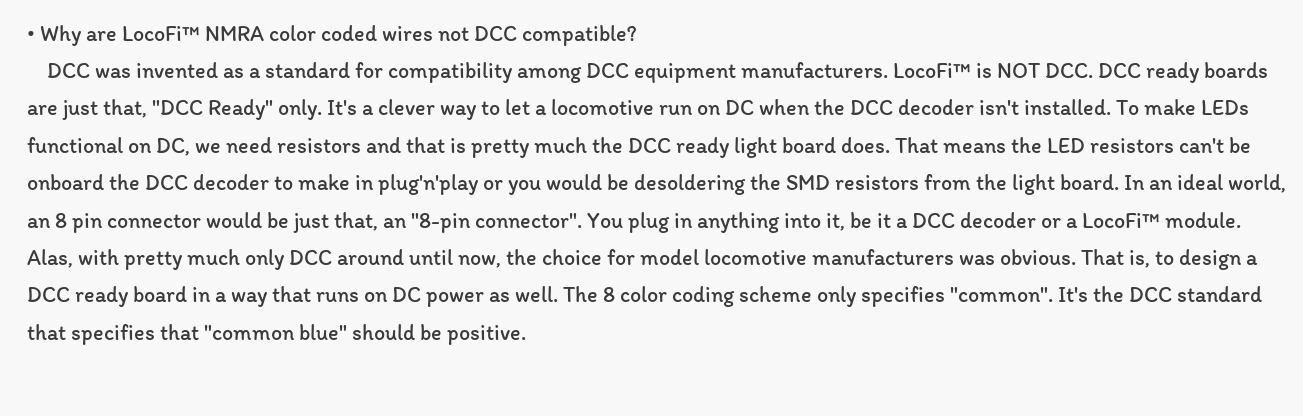• Why are LocoFi™ NMRA color coded wires not DCC compatible?
    DCC was invented as a standard for compatibility among DCC equipment manufacturers. LocoFi™ is NOT DCC. DCC ready boards are just that, "DCC Ready" only. It's a clever way to let a locomotive run on DC when the DCC decoder isn't installed. To make LEDs functional on DC, we need resistors and that is pretty much the DCC ready light board does. That means the LED resistors can't be onboard the DCC decoder to make in plug'n'play or you would be desoldering the SMD resistors from the light board. In an ideal world, an 8 pin connector would be just that, an "8-pin connector". You plug in anything into it, be it a DCC decoder or a LocoFi™ module. Alas, with pretty much only DCC around until now, the choice for model locomotive manufacturers was obvious. That is, to design a DCC ready board in a way that runs on DC power as well. The 8 color coding scheme only specifies "common". It's the DCC standard that specifies that "common blue" should be positive.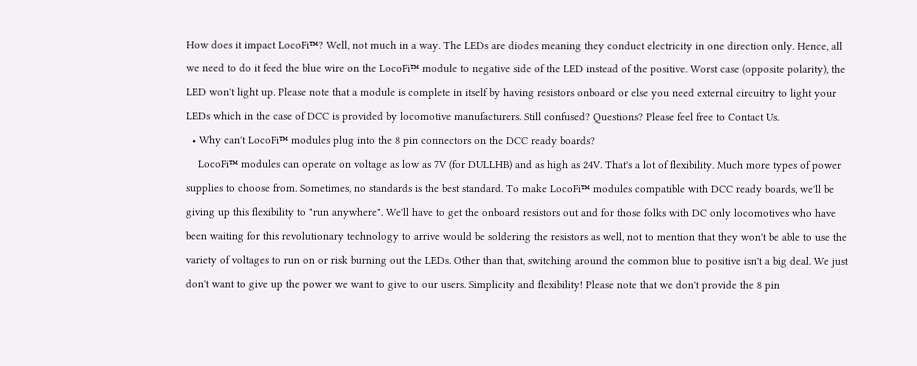How does it impact LocoFi™? Well, not much in a way. The LEDs are diodes meaning they conduct electricity in one direction only. Hence, all we need to do it feed the blue wire on the LocoFi™ module to negative side of the LED instead of the positive. Worst case (opposite polarity), the LED won't light up. Please note that a module is complete in itself by having resistors onboard or else you need external circuitry to light your LEDs which in the case of DCC is provided by locomotive manufacturers. Still confused? Questions? Please feel free to Contact Us.
  • Why can't LocoFi™ modules plug into the 8 pin connectors on the DCC ready boards?
    LocoFi™ modules can operate on voltage as low as 7V (for DULLHB) and as high as 24V. That's a lot of flexibility. Much more types of power supplies to choose from. Sometimes, no standards is the best standard. To make LocoFi™ modules compatible with DCC ready boards, we'll be giving up this flexibility to "run anywhere". We'll have to get the onboard resistors out and for those folks with DC only locomotives who have been waiting for this revolutionary technology to arrive would be soldering the resistors as well, not to mention that they won't be able to use the variety of voltages to run on or risk burning out the LEDs. Other than that, switching around the common blue to positive isn't a big deal. We just don't want to give up the power we want to give to our users. Simplicity and flexibility! Please note that we don't provide the 8 pin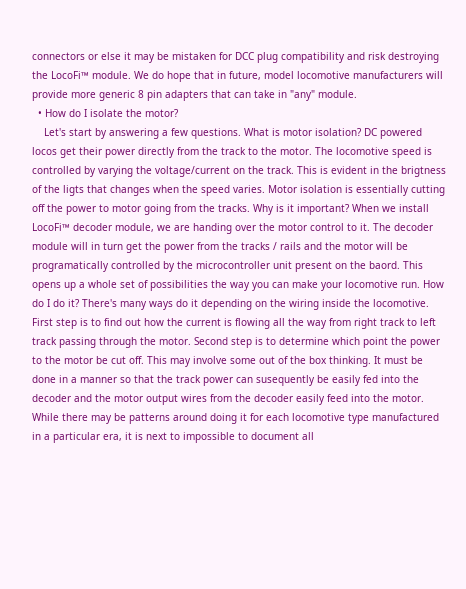connectors or else it may be mistaken for DCC plug compatibility and risk destroying the LocoFi™ module. We do hope that in future, model locomotive manufacturers will provide more generic 8 pin adapters that can take in "any" module.
  • How do I isolate the motor?
    Let's start by answering a few questions. What is motor isolation? DC powered locos get their power directly from the track to the motor. The locomotive speed is controlled by varying the voltage/current on the track. This is evident in the brigtness of the ligts that changes when the speed varies. Motor isolation is essentially cutting off the power to motor going from the tracks. Why is it important? When we install LocoFi™ decoder module, we are handing over the motor control to it. The decoder module will in turn get the power from the tracks / rails and the motor will be programatically controlled by the microcontroller unit present on the baord. This opens up a whole set of possibilities the way you can make your locomotive run. How do I do it? There's many ways do it depending on the wiring inside the locomotive. First step is to find out how the current is flowing all the way from right track to left track passing through the motor. Second step is to determine which point the power to the motor be cut off. This may involve some out of the box thinking. It must be done in a manner so that the track power can susequently be easily fed into the decoder and the motor output wires from the decoder easily feed into the motor. While there may be patterns around doing it for each locomotive type manufactured in a particular era, it is next to impossible to document all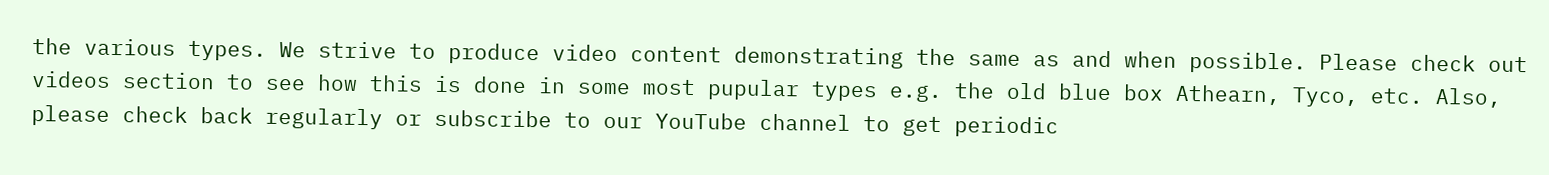the various types. We strive to produce video content demonstrating the same as and when possible. Please check out videos section to see how this is done in some most pupular types e.g. the old blue box Athearn, Tyco, etc. Also, please check back regularly or subscribe to our YouTube channel to get periodic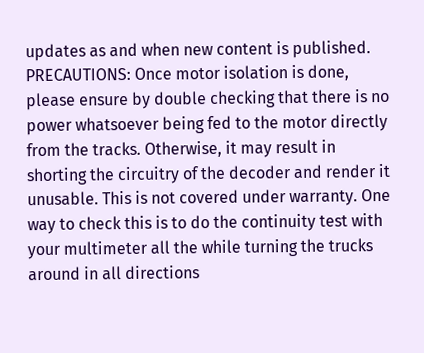updates as and when new content is published. PRECAUTIONS: Once motor isolation is done, please ensure by double checking that there is no power whatsoever being fed to the motor directly from the tracks. Otherwise, it may result in shorting the circuitry of the decoder and render it unusable. This is not covered under warranty. One way to check this is to do the continuity test with your multimeter all the while turning the trucks around in all directions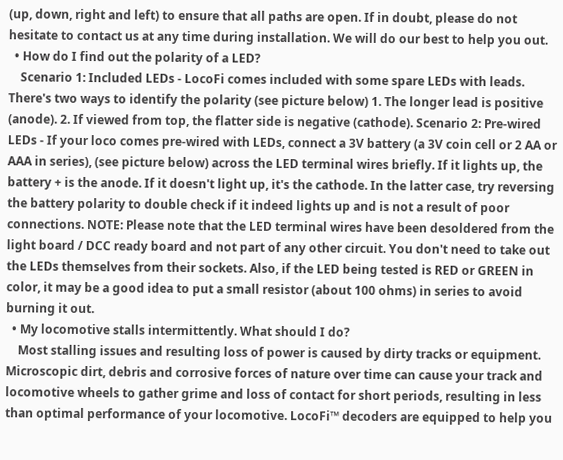(up, down, right and left) to ensure that all paths are open. If in doubt, please do not hesitate to contact us at any time during installation. We will do our best to help you out.
  • How do I find out the polarity of a LED?
    Scenario 1: Included LEDs - LocoFi comes included with some spare LEDs with leads. There's two ways to identify the polarity (see picture below) 1. The longer lead is positive (anode). 2. If viewed from top, the flatter side is negative (cathode). Scenario 2: Pre-wired LEDs - If your loco comes pre-wired with LEDs, connect a 3V battery (a 3V coin cell or 2 AA or AAA in series), (see picture below) across the LED terminal wires briefly. If it lights up, the battery + is the anode. If it doesn't light up, it's the cathode. In the latter case, try reversing the battery polarity to double check if it indeed lights up and is not a result of poor connections. NOTE: Please note that the LED terminal wires have been desoldered from the light board / DCC ready board and not part of any other circuit. You don't need to take out the LEDs themselves from their sockets. Also, if the LED being tested is RED or GREEN in color, it may be a good idea to put a small resistor (about 100 ohms) in series to avoid burning it out.
  • My locomotive stalls intermittently. What should I do?
    Most stalling issues and resulting loss of power is caused by dirty tracks or equipment. Microscopic dirt, debris and corrosive forces of nature over time can cause your track and locomotive wheels to gather grime and loss of contact for short periods, resulting in less than optimal performance of your locomotive. LocoFi™ decoders are equipped to help you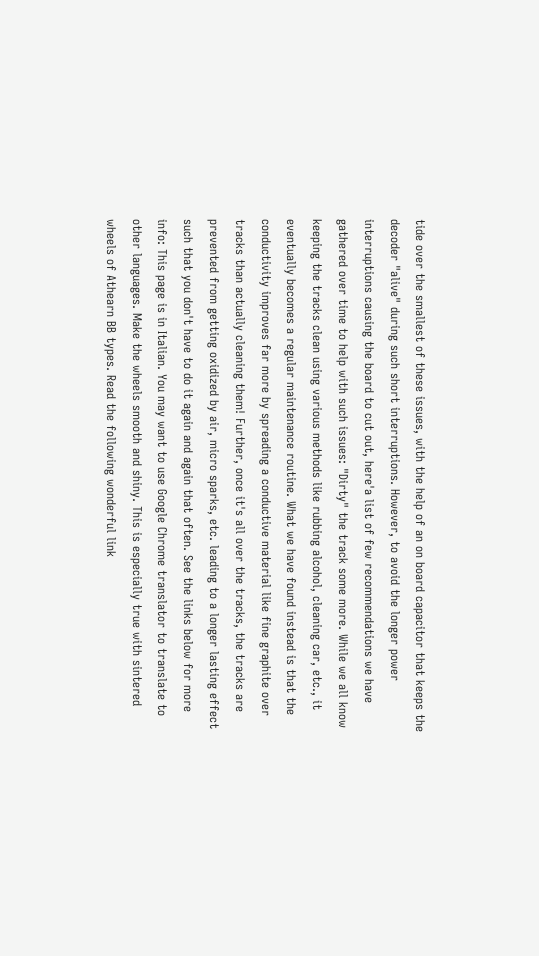tide over the smallest of these issues, with the help of an on board capacitor that keeps the decoder "alive" during such short interruptions. However, to avoid the longer power interruptions causing the board to cut out, here'a list of few recommendations we have gathered over time to help with such issues: "Dirty" the track some more. While we all know keeping the tracks clean using various methods like rubbing alcohol, cleaning car, etc., it eventually becomes a regular maintenance routine. What we have found instead is that the conductivity improves far more by spreading a conductive material like fine graphite over tracks than actually cleaning them! Further, once it's all over the tracks, the tracks are prevented from getting oxidized by air, micro sparks, etc. leading to a longer lasting effect such that you don't have to do it again and again that often. See the links below for more info: This page is in Italian. You may want to use Google Chrome translator to translate to other languages. Make the wheels smooth and shiny. This is especially true with sintered wheels of Athearn BB types. Read the following wonderful link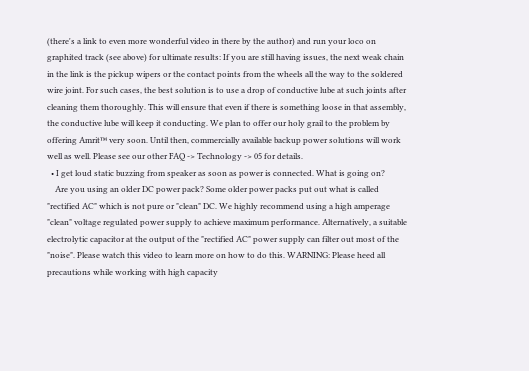(there's a link to even more wonderful video in there by the author) and run your loco on graphited track (see above) for ultimate results: If you are still having issues, the next weak chain in the link is the pickup wipers or the contact points from the wheels all the way to the soldered wire joint. For such cases, the best solution is to use a drop of conductive lube at such joints after cleaning them thoroughly. This will ensure that even if there is something loose in that assembly, the conductive lube will keep it conducting. We plan to offer our holy grail to the problem by offering Amrit™ very soon. Until then, commercially available backup power solutions will work well as well. Please see our other FAQ -> Technology -> 05 for details.
  • I get loud static buzzing from speaker as soon as power is connected. What is going on?
    Are you using an older DC power pack? Some older power packs put out what is called "rectified AC" which is not pure or "clean" DC. We highly recommend using a high amperage "clean" voltage regulated power supply to achieve maximum performance. Alternatively, a suitable electrolytic capacitor at the output of the "rectified AC" power supply can filter out most of the "noise". Please watch this video to learn more on how to do this. WARNING: Please heed all precautions while working with high capacity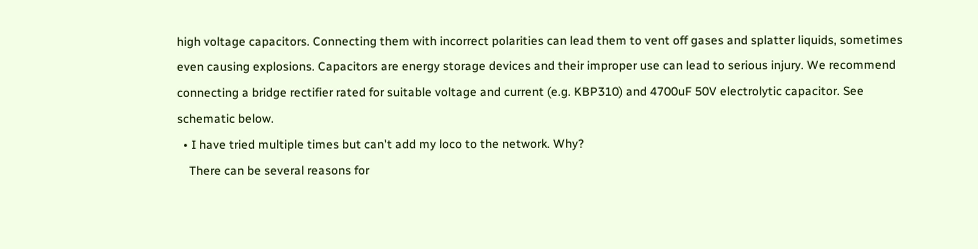high voltage capacitors. Connecting them with incorrect polarities can lead them to vent off gases and splatter liquids, sometimes even causing explosions. Capacitors are energy storage devices and their improper use can lead to serious injury. We recommend connecting a bridge rectifier rated for suitable voltage and current (e.g. KBP310) and 4700uF 50V electrolytic capacitor. See schematic below.
  • I have tried multiple times but can't add my loco to the network. Why?
    There can be several reasons for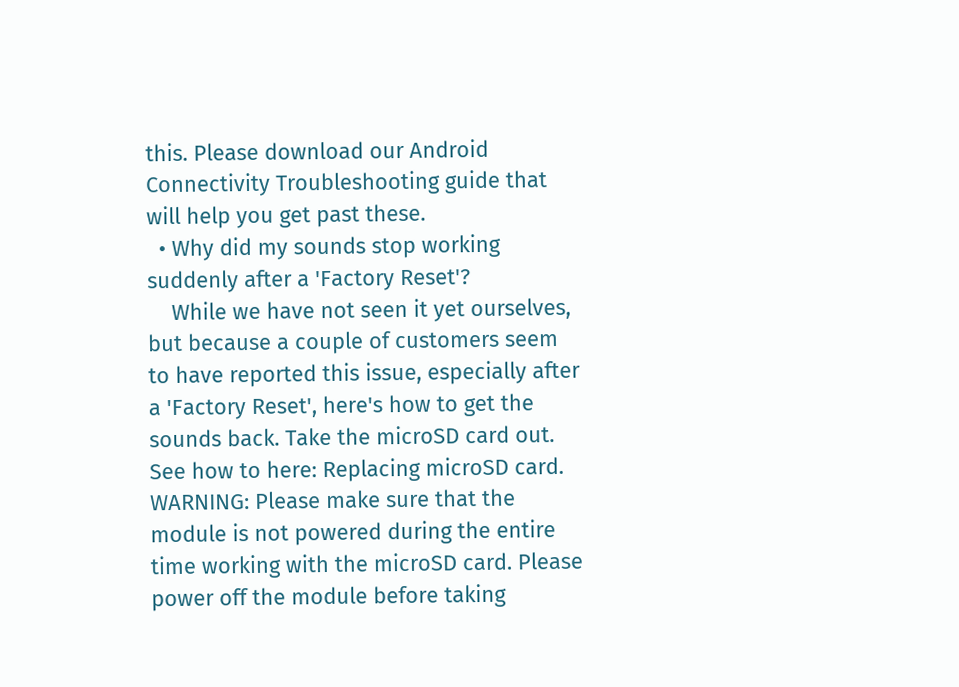this. Please download our Android Connectivity Troubleshooting guide that will help you get past these.
  • Why did my sounds stop working suddenly after a 'Factory Reset'?
    While we have not seen it yet ourselves, but because a couple of customers seem to have reported this issue, especially after a 'Factory Reset', here's how to get the sounds back. Take the microSD card out. See how to here: Replacing microSD card. WARNING: Please make sure that the module is not powered during the entire time working with the microSD card. Please power off the module before taking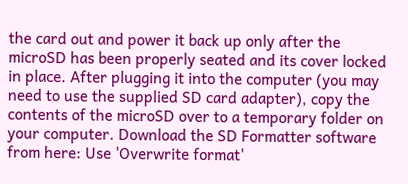the card out and power it back up only after the microSD has been properly seated and its cover locked in place. After plugging it into the computer (you may need to use the supplied SD card adapter), copy the contents of the microSD over to a temporary folder on your computer. Download the SD Formatter software from here: Use 'Overwrite format'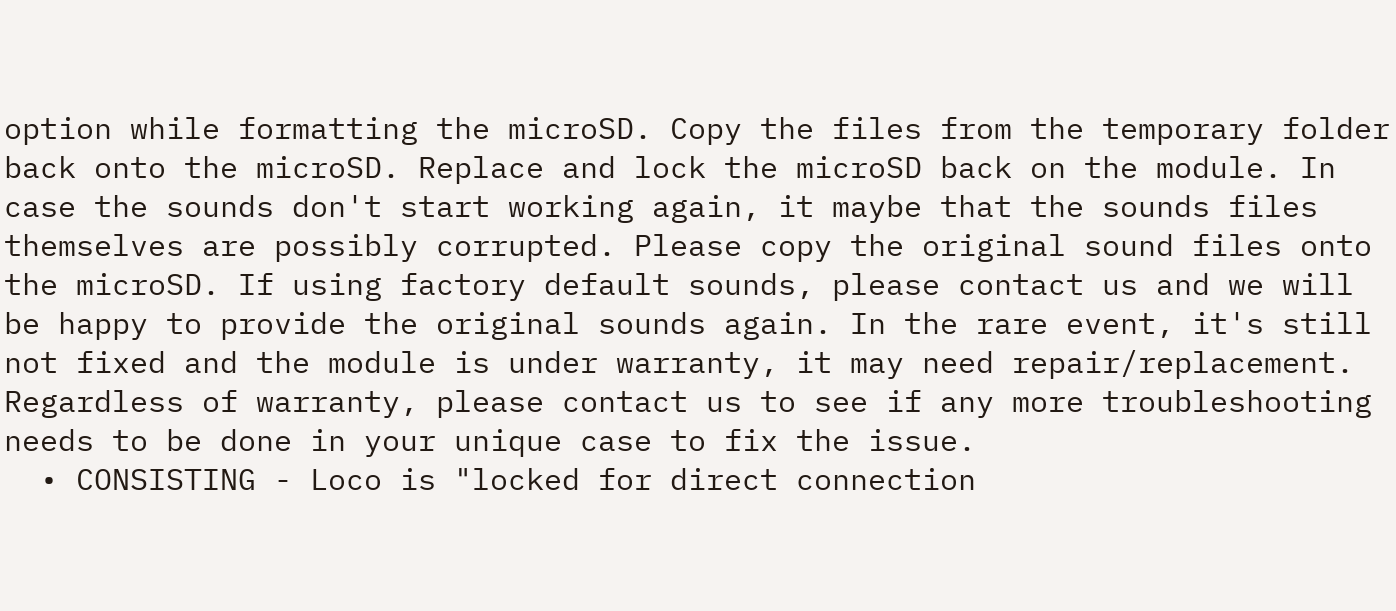option while formatting the microSD. Copy the files from the temporary folder back onto the microSD. Replace and lock the microSD back on the module. In case the sounds don't start working again, it maybe that the sounds files themselves are possibly corrupted. Please copy the original sound files onto the microSD. If using factory default sounds, please contact us and we will be happy to provide the original sounds again. In the rare event, it's still not fixed and the module is under warranty, it may need repair/replacement. Regardless of warranty, please contact us to see if any more troubleshooting needs to be done in your unique case to fix the issue.
  • CONSISTING - Loco is "locked for direct connection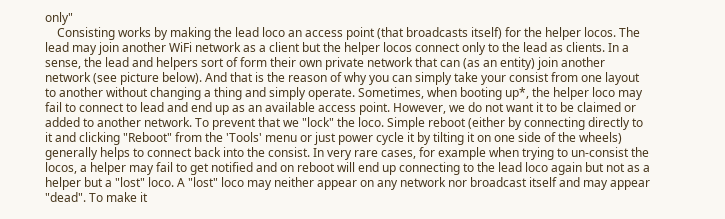only"
    Consisting works by making the lead loco an access point (that broadcasts itself) for the helper locos. The lead may join another WiFi network as a client but the helper locos connect only to the lead as clients. In a sense, the lead and helpers sort of form their own private network that can (as an entity) join another network (see picture below). And that is the reason of why you can simply take your consist from one layout to another without changing a thing and simply operate. Sometimes, when booting up*, the helper loco may fail to connect to lead and end up as an available access point. However, we do not want it to be claimed or added to another network. To prevent that we "lock" the loco. Simple reboot (either by connecting directly to it and clicking "Reboot" from the 'Tools' menu or just power cycle it by tilting it on one side of the wheels) generally helps to connect back into the consist. In very rare cases, for example when trying to un-consist the locos, a helper may fail to get notified and on reboot will end up connecting to the lead loco again but not as a helper but a "lost" loco. A "lost" loco may neither appear on any network nor broadcast itself and may appear "dead". To make it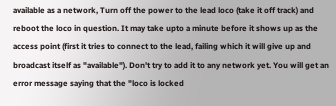available as a network, Turn off the power to the lead loco (take it off track) and reboot the loco in question. It may take upto a minute before it shows up as the access point (first it tries to connect to the lead, failing which it will give up and broadcast itself as "available"). Don't try to add it to any network yet. You will get an error message saying that the "loco is locked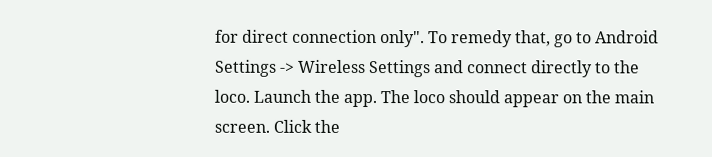for direct connection only". To remedy that, go to Android Settings -> Wireless Settings and connect directly to the loco. Launch the app. The loco should appear on the main screen. Click the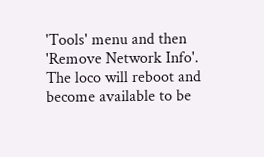'Tools' menu and then 'Remove Network Info'. The loco will reboot and become available to be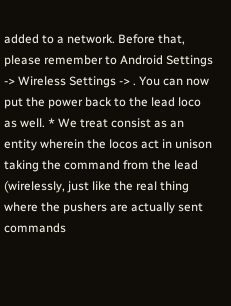added to a network. Before that, please remember to Android Settings -> Wireless Settings -> . You can now put the power back to the lead loco as well. * We treat consist as an entity wherein the locos act in unison taking the command from the lead (wirelessly, just like the real thing where the pushers are actually sent commands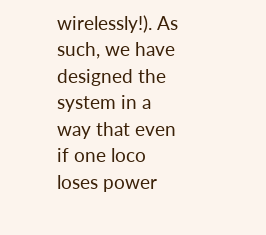wirelessly!). As such, we have designed the system in a way that even if one loco loses power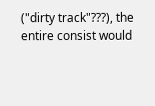("dirty track"???), the entire consist would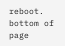reboot.
bottom of page